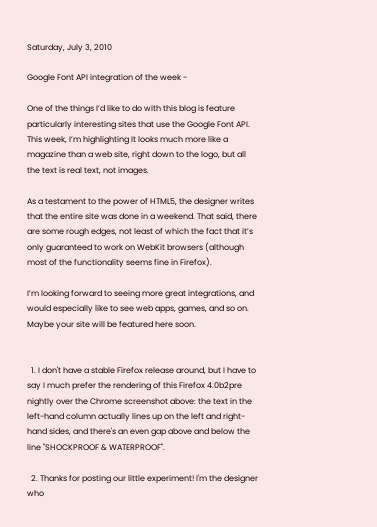Saturday, July 3, 2010

Google Font API integration of the week -

One of the things I’d like to do with this blog is feature particularly interesting sites that use the Google Font API. This week, I’m highlighting It looks much more like a magazine than a web site, right down to the logo, but all the text is real text, not images.

As a testament to the power of HTML5, the designer writes that the entire site was done in a weekend. That said, there are some rough edges, not least of which the fact that it’s only guaranteed to work on WebKit browsers (although most of the functionality seems fine in Firefox).

I’m looking forward to seeing more great integrations, and would especially like to see web apps, games, and so on. Maybe your site will be featured here soon.


  1. I don't have a stable Firefox release around, but I have to say I much prefer the rendering of this Firefox 4.0b2pre nightly over the Chrome screenshot above: the text in the left-hand column actually lines up on the left and right-hand sides, and there's an even gap above and below the line "SHOCKPROOF & WATERPROOF".

  2. Thanks for posting our little experiment! I'm the designer who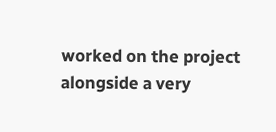worked on the project alongside a very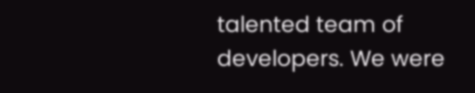talented team of developers. We were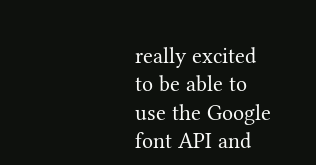really excited to be able to use the Google font API and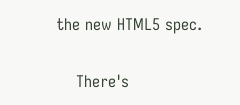the new HTML5 spec.

    There's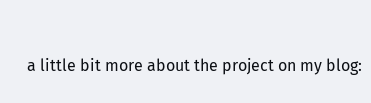a little bit more about the project on my blog: